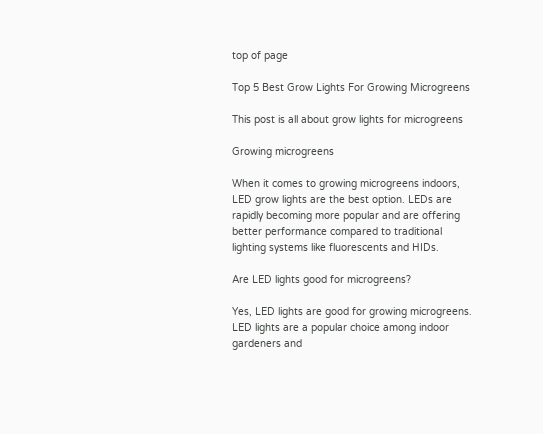top of page

Top 5 Best Grow Lights For Growing Microgreens

This post is all about grow lights for microgreens

Growing microgreens

When it comes to growing microgreens indoors, LED grow lights are the best option. LEDs are rapidly becoming more popular and are offering better performance compared to traditional lighting systems like fluorescents and HIDs.

Are LED lights good for microgreens?

Yes, LED lights are good for growing microgreens. LED lights are a popular choice among indoor gardeners and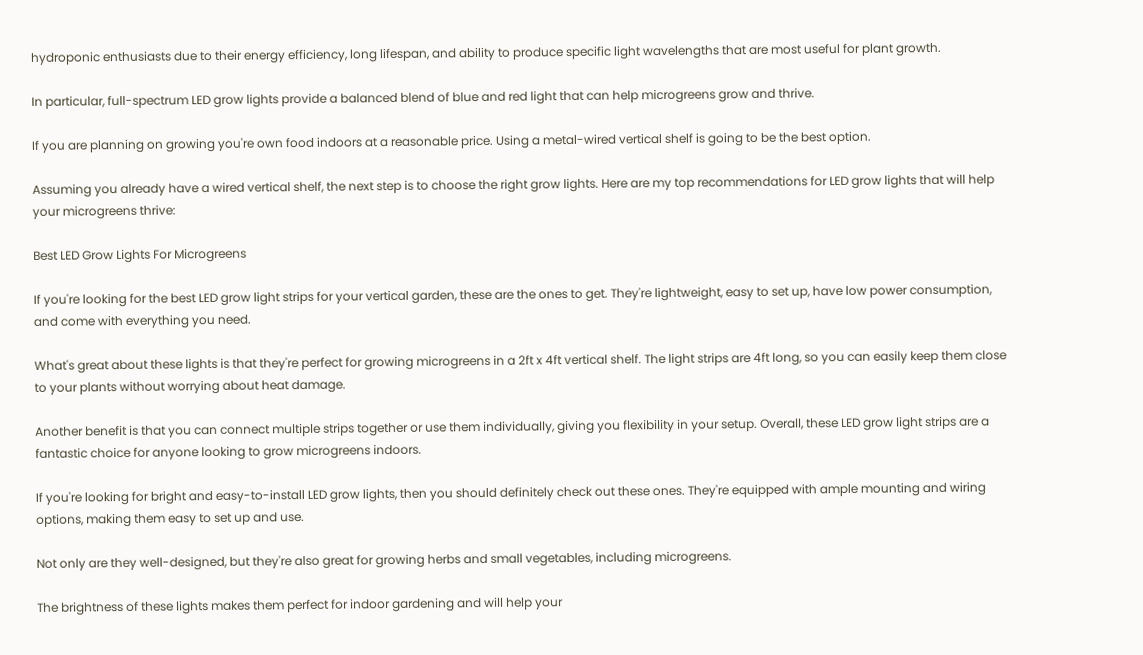hydroponic enthusiasts due to their energy efficiency, long lifespan, and ability to produce specific light wavelengths that are most useful for plant growth.

In particular, full-spectrum LED grow lights provide a balanced blend of blue and red light that can help microgreens grow and thrive.

If you are planning on growing you're own food indoors at a reasonable price. Using a metal-wired vertical shelf is going to be the best option.

Assuming you already have a wired vertical shelf, the next step is to choose the right grow lights. Here are my top recommendations for LED grow lights that will help your microgreens thrive:

Best LED Grow Lights For Microgreens

If you're looking for the best LED grow light strips for your vertical garden, these are the ones to get. They're lightweight, easy to set up, have low power consumption, and come with everything you need.

What's great about these lights is that they're perfect for growing microgreens in a 2ft x 4ft vertical shelf. The light strips are 4ft long, so you can easily keep them close to your plants without worrying about heat damage.

Another benefit is that you can connect multiple strips together or use them individually, giving you flexibility in your setup. Overall, these LED grow light strips are a fantastic choice for anyone looking to grow microgreens indoors.

If you're looking for bright and easy-to-install LED grow lights, then you should definitely check out these ones. They're equipped with ample mounting and wiring options, making them easy to set up and use.

Not only are they well-designed, but they're also great for growing herbs and small vegetables, including microgreens.

The brightness of these lights makes them perfect for indoor gardening and will help your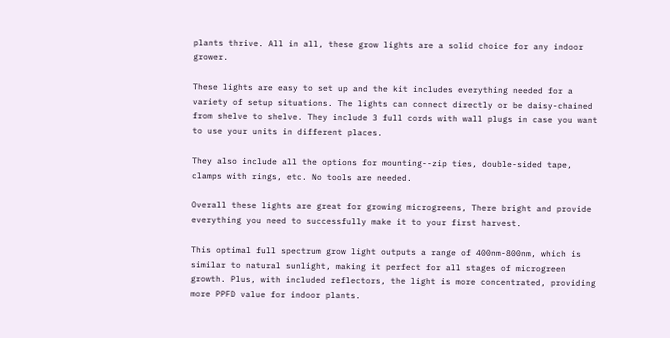plants thrive. All in all, these grow lights are a solid choice for any indoor grower.

These lights are easy to set up and the kit includes everything needed for a variety of setup situations. The lights can connect directly or be daisy-chained from shelve to shelve. They include 3 full cords with wall plugs in case you want to use your units in different places.

They also include all the options for mounting--zip ties, double-sided tape, clamps with rings, etc. No tools are needed.

Overall these lights are great for growing microgreens, There bright and provide everything you need to successfully make it to your first harvest.

This optimal full spectrum grow light outputs a range of 400nm-800nm, which is similar to natural sunlight, making it perfect for all stages of microgreen growth. Plus, with included reflectors, the light is more concentrated, providing more PPFD value for indoor plants.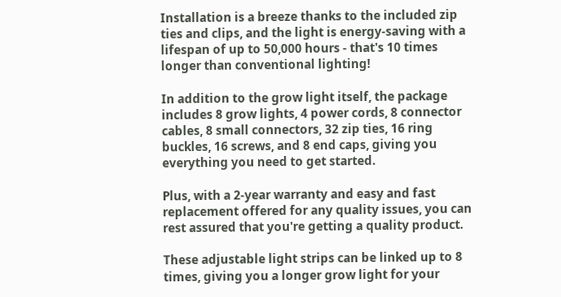Installation is a breeze thanks to the included zip ties and clips, and the light is energy-saving with a lifespan of up to 50,000 hours - that's 10 times longer than conventional lighting!

In addition to the grow light itself, the package includes 8 grow lights, 4 power cords, 8 connector cables, 8 small connectors, 32 zip ties, 16 ring buckles, 16 screws, and 8 end caps, giving you everything you need to get started.

Plus, with a 2-year warranty and easy and fast replacement offered for any quality issues, you can rest assured that you're getting a quality product.

These adjustable light strips can be linked up to 8 times, giving you a longer grow light for your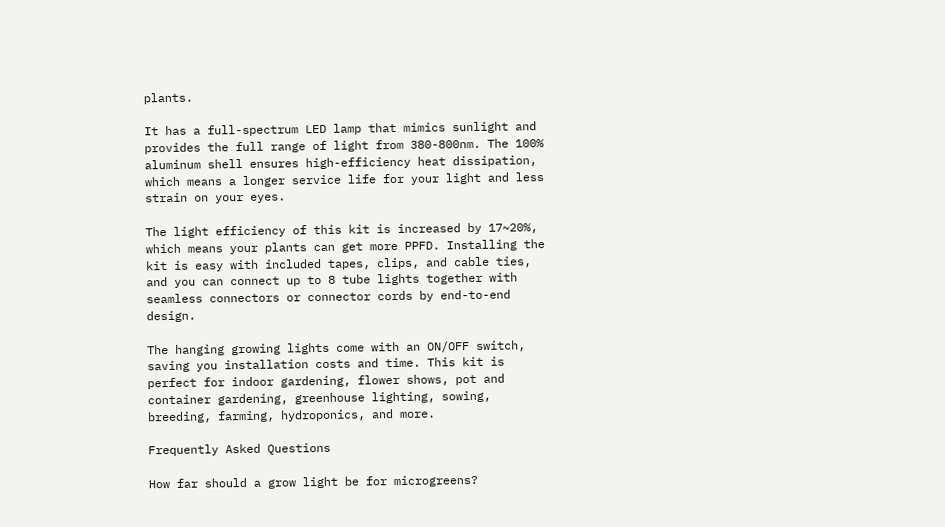plants.

It has a full-spectrum LED lamp that mimics sunlight and provides the full range of light from 380-800nm. The 100% aluminum shell ensures high-efficiency heat dissipation, which means a longer service life for your light and less strain on your eyes.

The light efficiency of this kit is increased by 17~20%, which means your plants can get more PPFD. Installing the kit is easy with included tapes, clips, and cable ties, and you can connect up to 8 tube lights together with seamless connectors or connector cords by end-to-end design.

The hanging growing lights come with an ON/OFF switch, saving you installation costs and time. This kit is perfect for indoor gardening, flower shows, pot and container gardening, greenhouse lighting, sowing, breeding, farming, hydroponics, and more.

Frequently Asked Questions

How far should a grow light be for microgreens?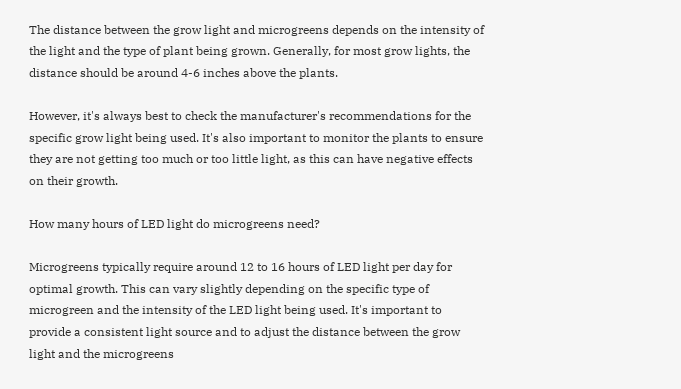The distance between the grow light and microgreens depends on the intensity of the light and the type of plant being grown. Generally, for most grow lights, the distance should be around 4-6 inches above the plants.

However, it's always best to check the manufacturer's recommendations for the specific grow light being used. It's also important to monitor the plants to ensure they are not getting too much or too little light, as this can have negative effects on their growth.

How many hours of LED light do microgreens need?

Microgreens typically require around 12 to 16 hours of LED light per day for optimal growth. This can vary slightly depending on the specific type of microgreen and the intensity of the LED light being used. It's important to provide a consistent light source and to adjust the distance between the grow light and the microgreens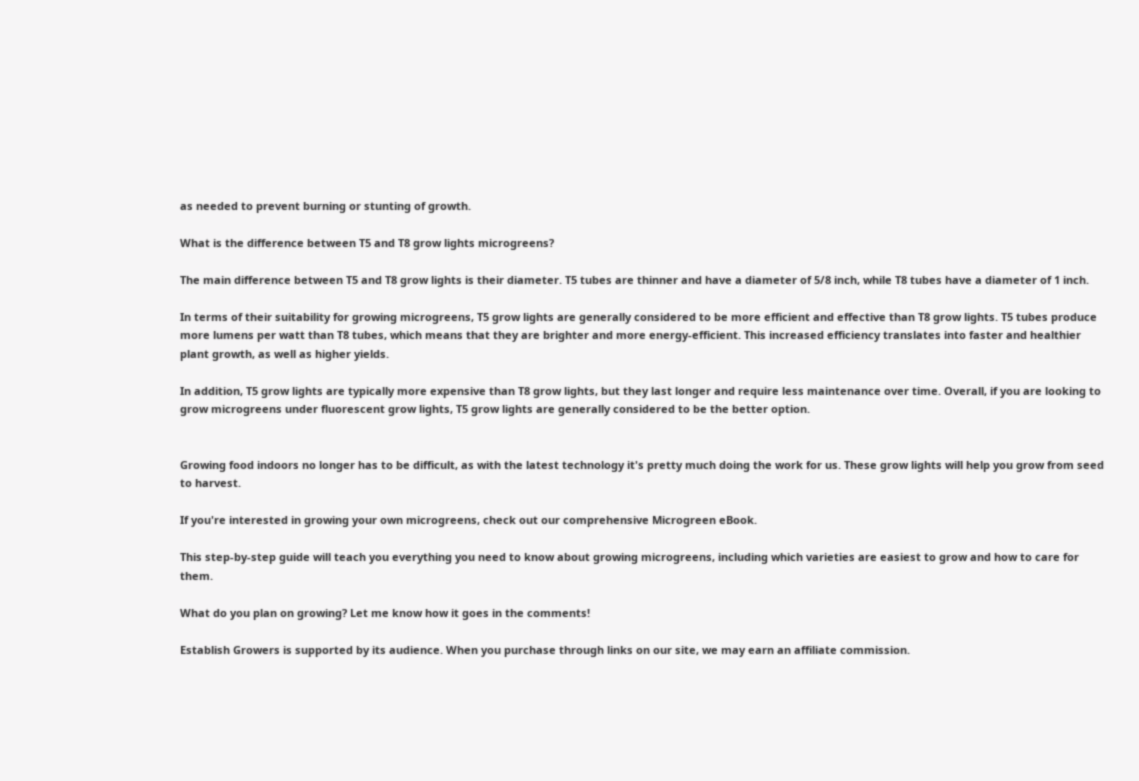as needed to prevent burning or stunting of growth.

What is the difference between T5 and T8 grow lights microgreens?

The main difference between T5 and T8 grow lights is their diameter. T5 tubes are thinner and have a diameter of 5/8 inch, while T8 tubes have a diameter of 1 inch.

In terms of their suitability for growing microgreens, T5 grow lights are generally considered to be more efficient and effective than T8 grow lights. T5 tubes produce more lumens per watt than T8 tubes, which means that they are brighter and more energy-efficient. This increased efficiency translates into faster and healthier plant growth, as well as higher yields.

In addition, T5 grow lights are typically more expensive than T8 grow lights, but they last longer and require less maintenance over time. Overall, if you are looking to grow microgreens under fluorescent grow lights, T5 grow lights are generally considered to be the better option.


Growing food indoors no longer has to be difficult, as with the latest technology it's pretty much doing the work for us. These grow lights will help you grow from seed to harvest.

If you're interested in growing your own microgreens, check out our comprehensive Microgreen eBook.

This step-by-step guide will teach you everything you need to know about growing microgreens, including which varieties are easiest to grow and how to care for them.

What do you plan on growing? Let me know how it goes in the comments!

Establish Growers is supported by its audience. When you purchase through links on our site, we may earn an affiliate commission.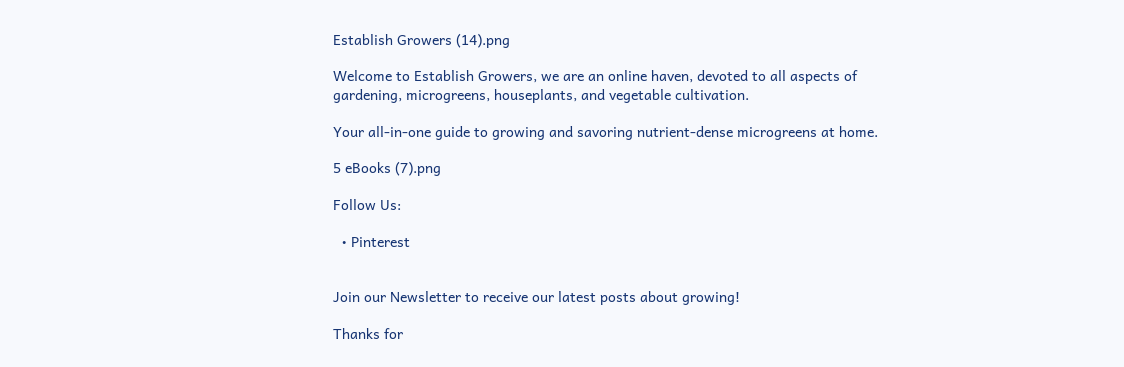Establish Growers (14).png

Welcome to Establish Growers, we are an online haven, devoted to all aspects of gardening, microgreens, houseplants, and vegetable cultivation.

Your all-in-one guide to growing and savoring nutrient-dense microgreens at home.

5 eBooks (7).png

Follow Us:

  • Pinterest


Join our Newsletter to receive our latest posts about growing!

Thanks for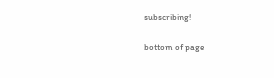subscribing!

bottom of page